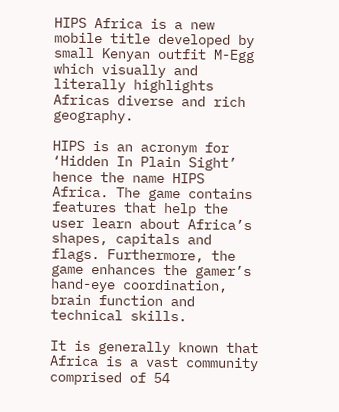HIPS Africa is a new mobile title developed by small Kenyan outfit M-Egg which visually and literally highlights Africas diverse and rich geography.

HIPS is an acronym for ‘Hidden In Plain Sight’ hence the name HIPS Africa. The game contains features that help the user learn about Africa’s shapes, capitals and flags. Furthermore, the game enhances the gamer’s hand-eye coordination, brain function and technical skills.

It is generally known that Africa is a vast community comprised of 54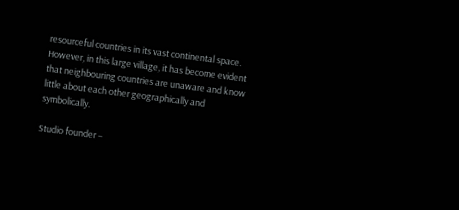resourceful countries in its vast continental space. However, in this large village, it has become evident that neighbouring countries are unaware and know little about each other geographically and symbolically.

Studio founder –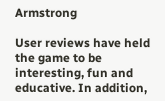Armstrong

User reviews have held the game to be interesting, fun and educative. In addition,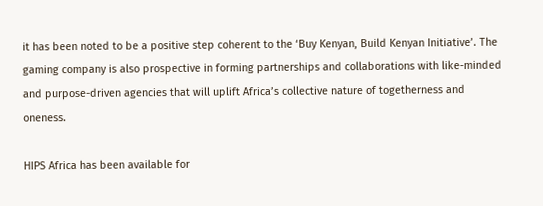it has been noted to be a positive step coherent to the ‘Buy Kenyan, Build Kenyan Initiative’. The gaming company is also prospective in forming partnerships and collaborations with like-minded and purpose-driven agencies that will uplift Africa’s collective nature of togetherness and oneness.

HIPS Africa has been available for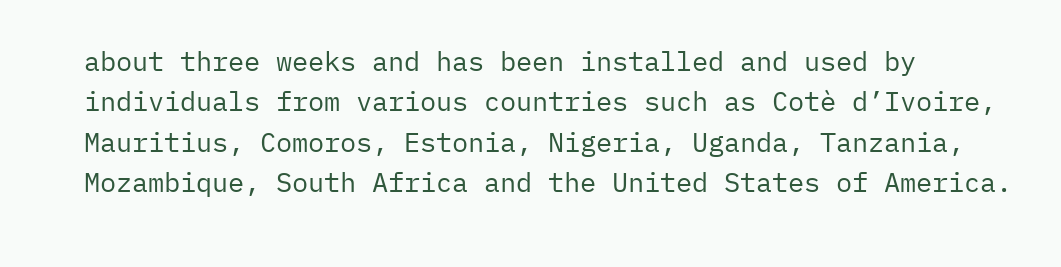about three weeks and has been installed and used by individuals from various countries such as Cotè d’Ivoire, Mauritius, Comoros, Estonia, Nigeria, Uganda, Tanzania, Mozambique, South Africa and the United States of America.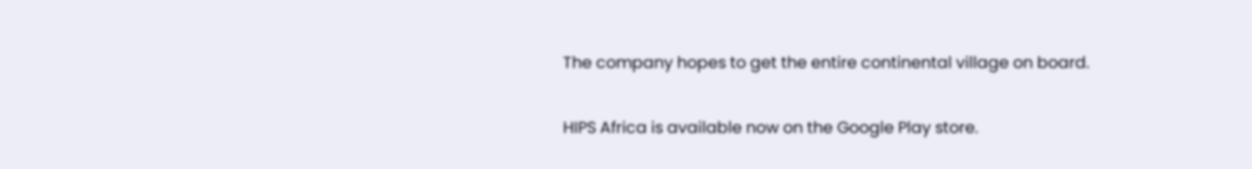The company hopes to get the entire continental village on board.

HIPS Africa is available now on the Google Play store.